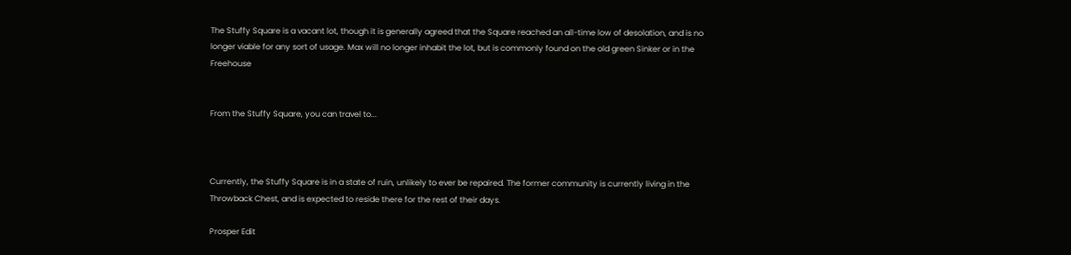The Stuffy Square is a vacant lot, though it is generally agreed that the Square reached an all-time low of desolation, and is no longer viable for any sort of usage. Max will no longer inhabit the lot, but is commonly found on the old green Sinker or in the Freehouse


From the Stuffy Square, you can travel to...



Currently, the Stuffy Square is in a state of ruin, unlikely to ever be repaired. The former community is currently living in the Throwback Chest, and is expected to reside there for the rest of their days.

Prosper Edit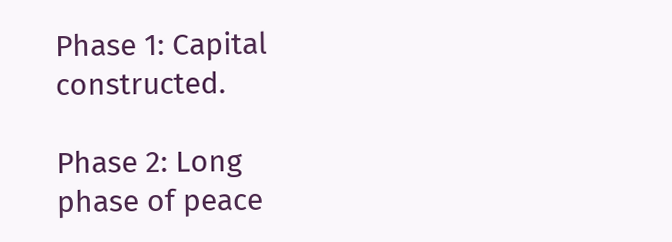Phase 1: Capital constructed.

Phase 2: Long phase of peace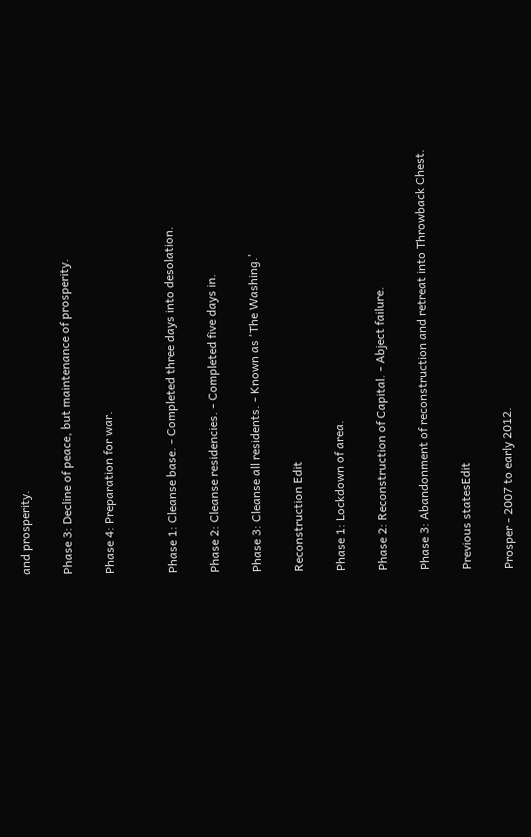and prosperity.

Phase 3: Decline of peace, but maintenance of prosperity.

Phase 4: Preparation for war.


Phase 1: Cleanse base. - Completed three days into desolation.

Phase 2: Cleanse residencies. - Completed five days in.

Phase 3: Cleanse all residents. - Known as 'The Washing.'

Reconstruction Edit

Phase 1: Lockdown of area.

Phase 2: Reconstruction of Capital. - Abject failure.

Phase 3: Abandonment of reconstruction and retreat into Throwback Chest.

Previous statesEdit

Prosper - 2007 to early 2012.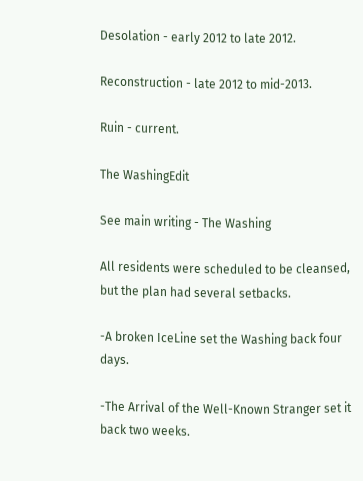Desolation - early 2012 to late 2012.

Reconstruction - late 2012 to mid-2013.

Ruin - current.

The WashingEdit

See main writing - The Washing

All residents were scheduled to be cleansed, but the plan had several setbacks.

-A broken IceLine set the Washing back four days.

-The Arrival of the Well-Known Stranger set it back two weeks.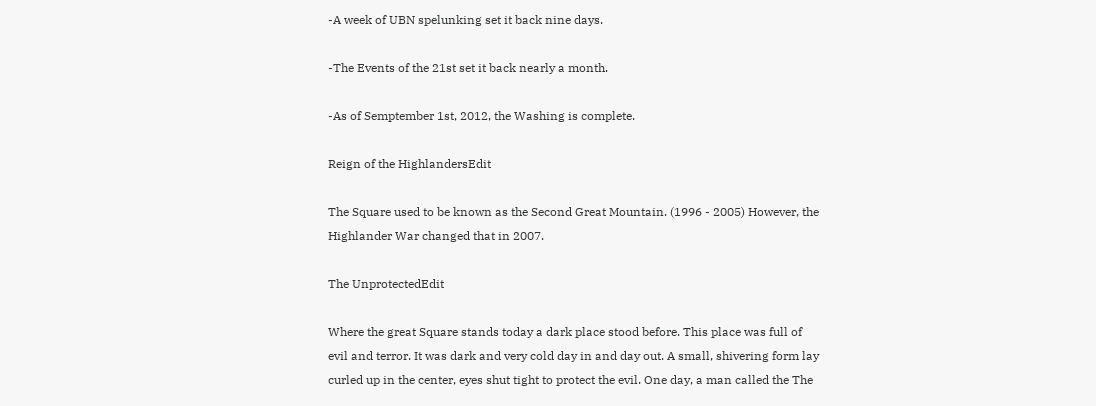-A week of UBN spelunking set it back nine days.

-The Events of the 21st set it back nearly a month.

-As of Semptember 1st, 2012, the Washing is complete.

Reign of the HighlandersEdit

The Square used to be known as the Second Great Mountain. (1996 - 2005) However, the Highlander War changed that in 2007.

The UnprotectedEdit

Where the great Square stands today a dark place stood before. This place was full of evil and terror. It was dark and very cold day in and day out. A small, shivering form lay curled up in the center, eyes shut tight to protect the evil. One day, a man called the The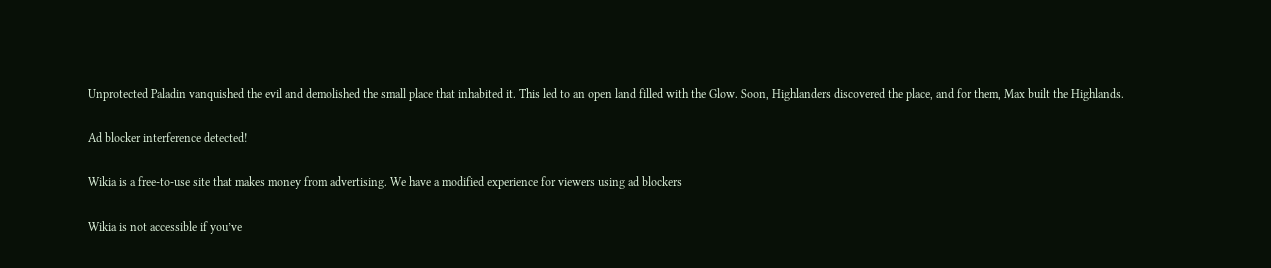Unprotected Paladin vanquished the evil and demolished the small place that inhabited it. This led to an open land filled with the Glow. Soon, Highlanders discovered the place, and for them, Max built the Highlands.

Ad blocker interference detected!

Wikia is a free-to-use site that makes money from advertising. We have a modified experience for viewers using ad blockers

Wikia is not accessible if you’ve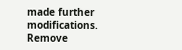made further modifications. Remove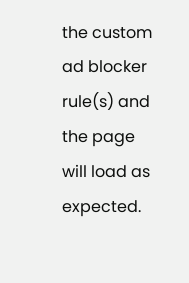the custom ad blocker rule(s) and the page will load as expected.